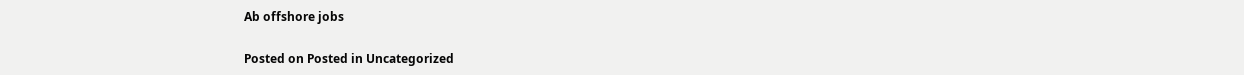Ab offshore jobs

Posted on Posted in Uncategorized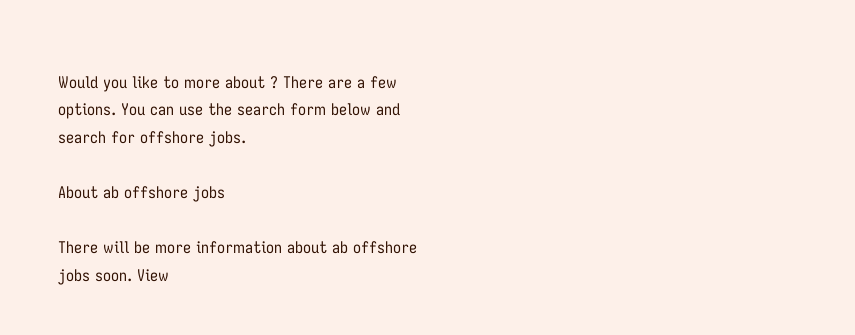Would you like to more about ? There are a few options. You can use the search form below and search for offshore jobs.

About ab offshore jobs

There will be more information about ab offshore jobs soon. View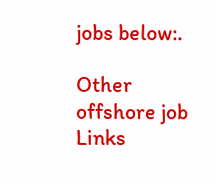jobs below:.

Other offshore job Links